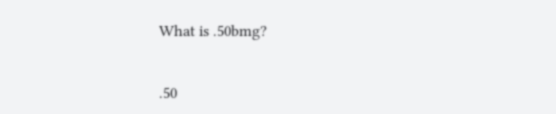What is .50bmg?


.50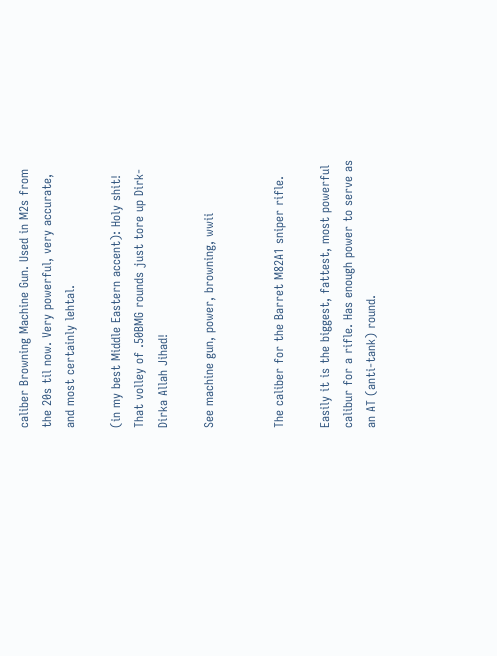caliber Browning Machine Gun. Used in M2s from the 20s til now. Very powerful, very accurate, and most certainly lehtal.

(in my best Middle Eastern accent): Holy shit! That volley of .50BMG rounds just tore up Dirk-Dirka Allah Jihad!

See machine gun, power, browning, wwii


The caliber for the Barret M82A1 sniper rifle.

Easily it is the biggest, fattest, most powerful calibur for a rifle. Has enough power to serve as an AT (anti-tank) round.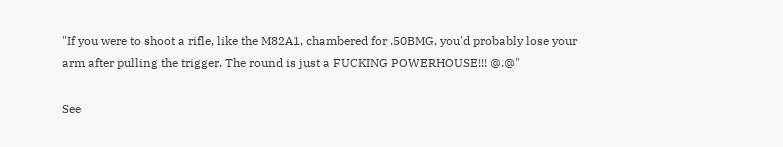"If you were to shoot a rifle, like the M82A1, chambered for .50BMG, you'd probably lose your arm after pulling the trigger. The round is just a FUCKING POWERHOUSE!!! @.@"

See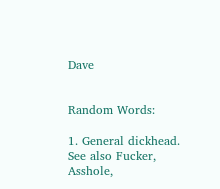Dave


Random Words:

1. General dickhead. See also Fucker, Asshole,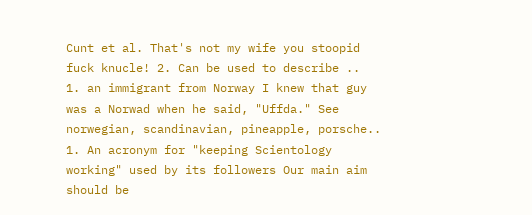Cunt et al. That's not my wife you stoopid fuck knucle! 2. Can be used to describe ..
1. an immigrant from Norway I knew that guy was a Norwad when he said, "Uffda." See norwegian, scandinavian, pineapple, porsche..
1. An acronym for "keeping Scientology working" used by its followers Our main aim should be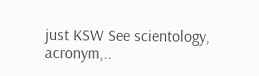just KSW See scientology, acronym,..